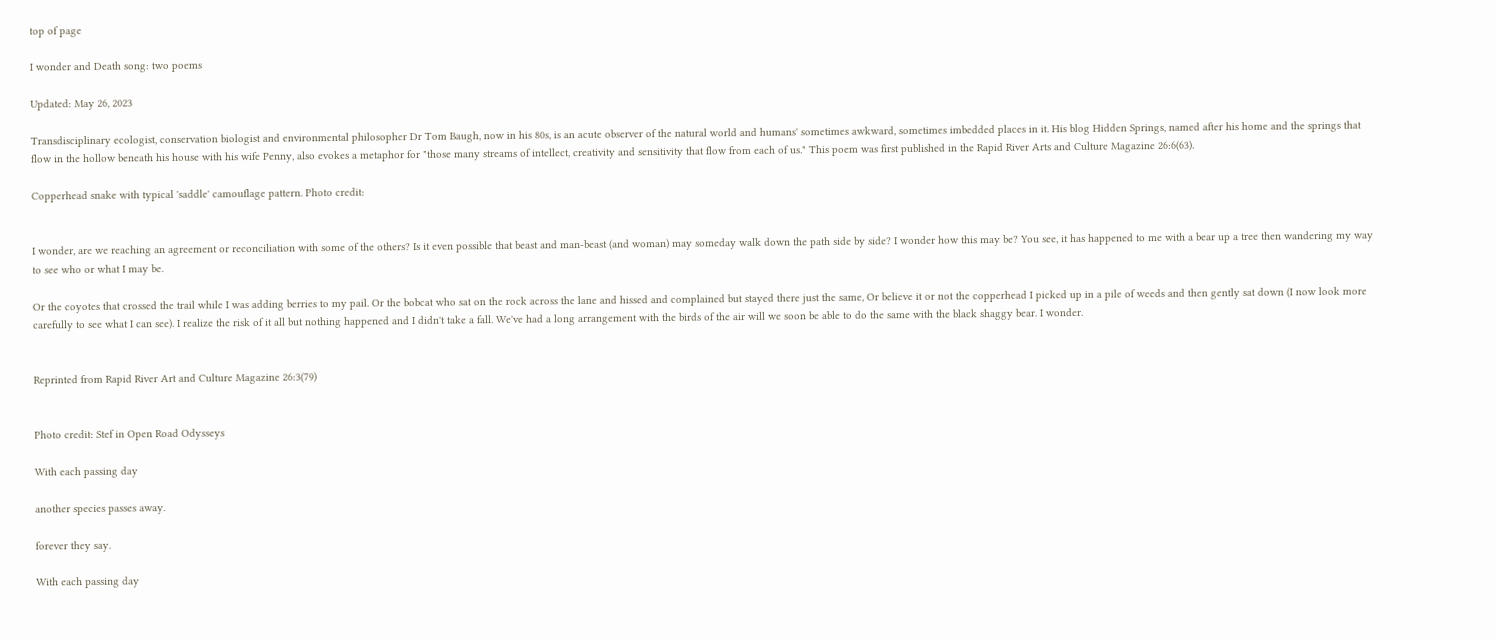top of page

I wonder and Death song: two poems

Updated: May 26, 2023

Transdisciplinary ecologist, conservation biologist and environmental philosopher Dr Tom Baugh, now in his 80s, is an acute observer of the natural world and humans' sometimes awkward, sometimes imbedded places in it. His blog Hidden Springs, named after his home and the springs that flow in the hollow beneath his house with his wife Penny, also evokes a metaphor for "those many streams of intellect, creativity and sensitivity that flow from each of us." This poem was first published in the Rapid River Arts and Culture Magazine 26:6(63).

Copperhead snake with typical 'saddle' camouflage pattern. Photo credit:


I wonder, are we reaching an agreement or reconciliation with some of the others? Is it even possible that beast and man-beast (and woman) may someday walk down the path side by side? I wonder how this may be? You see, it has happened to me with a bear up a tree then wandering my way to see who or what I may be.

Or the coyotes that crossed the trail while I was adding berries to my pail. Or the bobcat who sat on the rock across the lane and hissed and complained but stayed there just the same, Or believe it or not the copperhead I picked up in a pile of weeds and then gently sat down (I now look more carefully to see what I can see). I realize the risk of it all but nothing happened and I didn't take a fall. We've had a long arrangement with the birds of the air will we soon be able to do the same with the black shaggy bear. I wonder.


Reprinted from Rapid River Art and Culture Magazine 26:3(79)


Photo credit: Stef in Open Road Odysseys

With each passing day

another species passes away.

forever they say.

With each passing day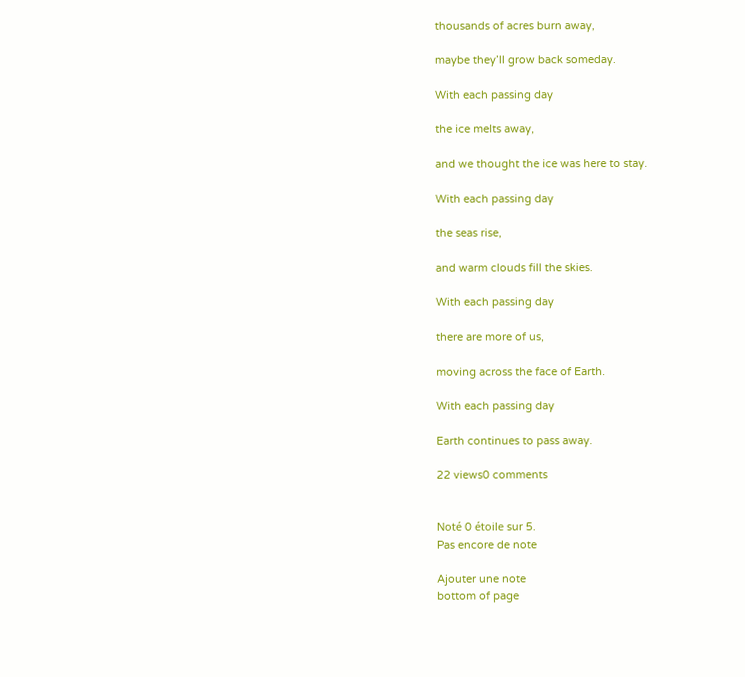thousands of acres burn away,

maybe they’ll grow back someday.

With each passing day

the ice melts away,

and we thought the ice was here to stay.

With each passing day

the seas rise,

and warm clouds fill the skies.

With each passing day

there are more of us,

moving across the face of Earth.

With each passing day

Earth continues to pass away.

22 views0 comments


Noté 0 étoile sur 5.
Pas encore de note

Ajouter une note
bottom of page